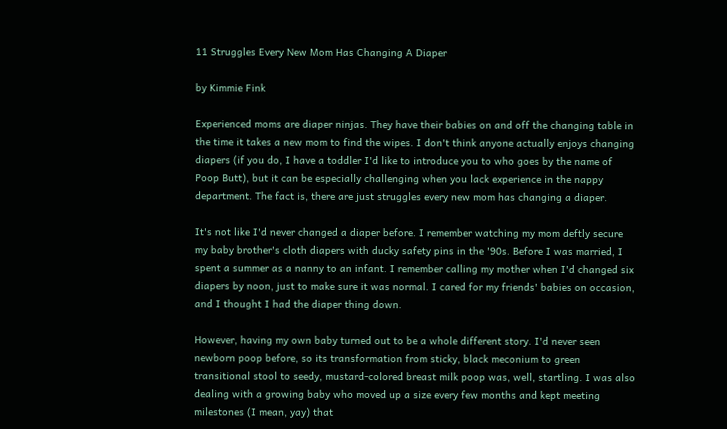11 Struggles Every New Mom Has Changing A Diaper

by Kimmie Fink

Experienced moms are diaper ninjas. They have their babies on and off the changing table in the time it takes a new mom to find the wipes. I don't think anyone actually enjoys changing diapers (if you do, I have a toddler I'd like to introduce you to who goes by the name of Poop Butt), but it can be especially challenging when you lack experience in the nappy department. The fact is, there are just struggles every new mom has changing a diaper.

It's not like I'd never changed a diaper before. I remember watching my mom deftly secure my baby brother's cloth diapers with ducky safety pins in the '90s. Before I was married, I spent a summer as a nanny to an infant. I remember calling my mother when I'd changed six diapers by noon, just to make sure it was normal. I cared for my friends' babies on occasion, and I thought I had the diaper thing down.

However, having my own baby turned out to be a whole different story. I'd never seen newborn poop before, so its transformation from sticky, black meconium to green transitional stool to seedy, mustard-colored breast milk poop was, well, startling. I was also dealing with a growing baby who moved up a size every few months and kept meeting milestones (I mean, yay) that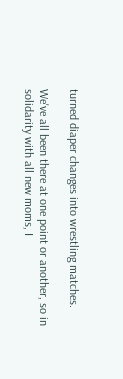turned diaper changes into wrestling matches.

We've all been there at one point or another, so in solidarity with all new moms, I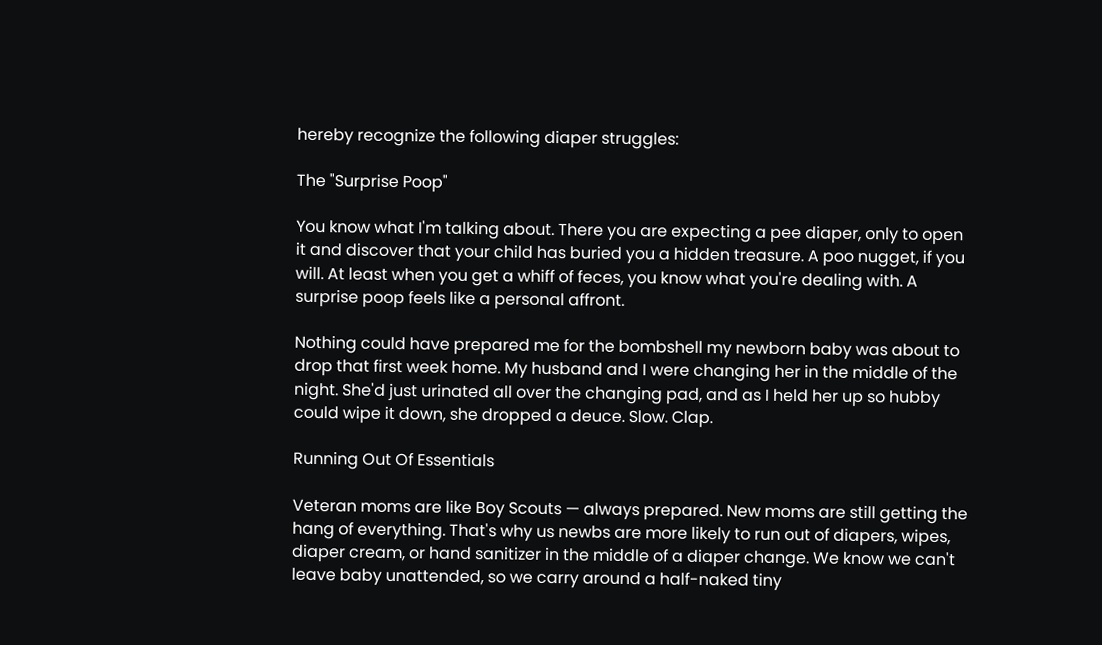hereby recognize the following diaper struggles:

The "Surprise Poop"

You know what I'm talking about. There you are expecting a pee diaper, only to open it and discover that your child has buried you a hidden treasure. A poo nugget, if you will. At least when you get a whiff of feces, you know what you're dealing with. A surprise poop feels like a personal affront.

Nothing could have prepared me for the bombshell my newborn baby was about to drop that first week home. My husband and I were changing her in the middle of the night. She'd just urinated all over the changing pad, and as I held her up so hubby could wipe it down, she dropped a deuce. Slow. Clap.

Running Out Of Essentials

Veteran moms are like Boy Scouts — always prepared. New moms are still getting the hang of everything. That's why us newbs are more likely to run out of diapers, wipes, diaper cream, or hand sanitizer in the middle of a diaper change. We know we can't leave baby unattended, so we carry around a half-naked tiny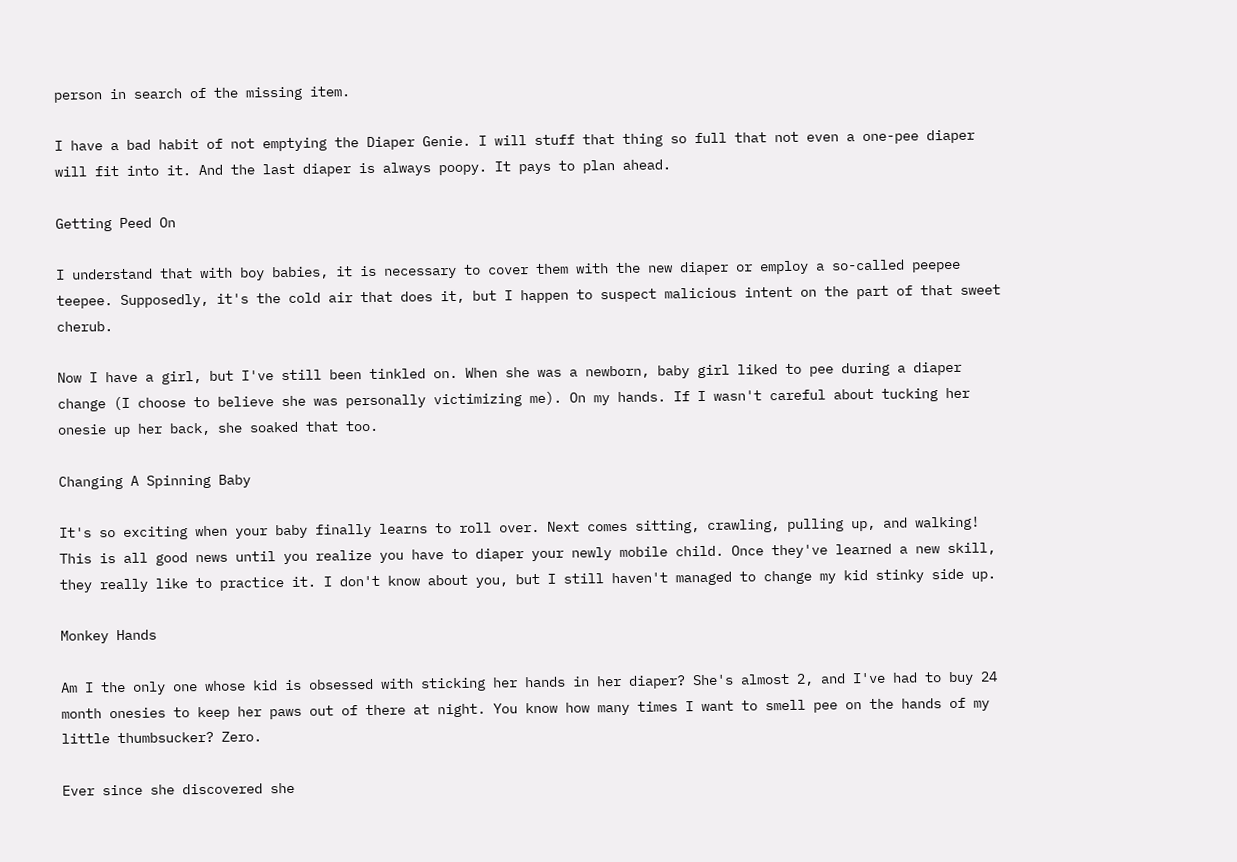person in search of the missing item.

I have a bad habit of not emptying the Diaper Genie. I will stuff that thing so full that not even a one-pee diaper will fit into it. And the last diaper is always poopy. It pays to plan ahead.

Getting Peed On

I understand that with boy babies, it is necessary to cover them with the new diaper or employ a so-called peepee teepee. Supposedly, it's the cold air that does it, but I happen to suspect malicious intent on the part of that sweet cherub.

Now I have a girl, but I've still been tinkled on. When she was a newborn, baby girl liked to pee during a diaper change (I choose to believe she was personally victimizing me). On my hands. If I wasn't careful about tucking her onesie up her back, she soaked that too.

Changing A Spinning Baby

It's so exciting when your baby finally learns to roll over. Next comes sitting, crawling, pulling up, and walking! This is all good news until you realize you have to diaper your newly mobile child. Once they've learned a new skill, they really like to practice it. I don't know about you, but I still haven't managed to change my kid stinky side up.

Monkey Hands

Am I the only one whose kid is obsessed with sticking her hands in her diaper? She's almost 2, and I've had to buy 24 month onesies to keep her paws out of there at night. You know how many times I want to smell pee on the hands of my little thumbsucker? Zero.

Ever since she discovered she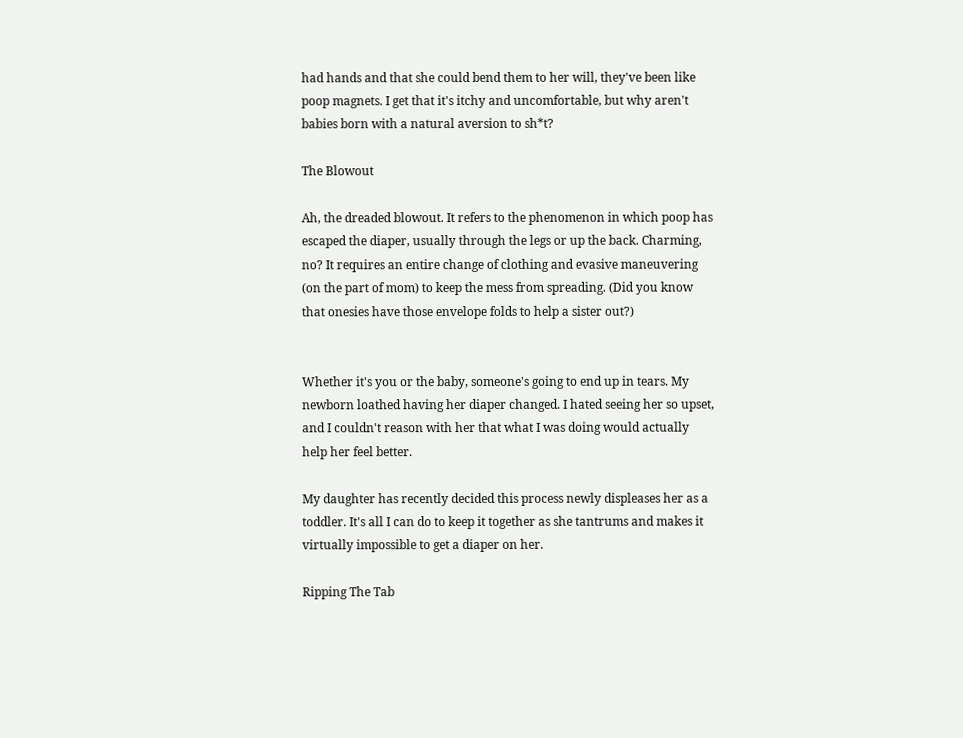had hands and that she could bend them to her will, they've been like poop magnets. I get that it's itchy and uncomfortable, but why aren't babies born with a natural aversion to sh*t?

The Blowout

Ah, the dreaded blowout. It refers to the phenomenon in which poop has escaped the diaper, usually through the legs or up the back. Charming, no? It requires an entire change of clothing and evasive maneuvering (on the part of mom) to keep the mess from spreading. (Did you know that onesies have those envelope folds to help a sister out?)


Whether it's you or the baby, someone's going to end up in tears. My newborn loathed having her diaper changed. I hated seeing her so upset, and I couldn't reason with her that what I was doing would actually help her feel better.

My daughter has recently decided this process newly displeases her as a toddler. It's all I can do to keep it together as she tantrums and makes it virtually impossible to get a diaper on her.

Ripping The Tab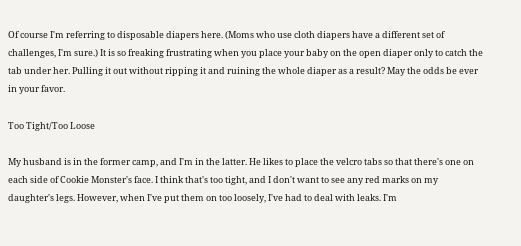Of course I'm referring to disposable diapers here. (Moms who use cloth diapers have a different set of challenges, I'm sure.) It is so freaking frustrating when you place your baby on the open diaper only to catch the tab under her. Pulling it out without ripping it and ruining the whole diaper as a result? May the odds be ever in your favor.

Too Tight/Too Loose

My husband is in the former camp, and I'm in the latter. He likes to place the velcro tabs so that there's one on each side of Cookie Monster's face. I think that's too tight, and I don't want to see any red marks on my daughter's legs. However, when I've put them on too loosely, I've had to deal with leaks. I'm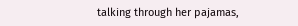talking through her pajamas,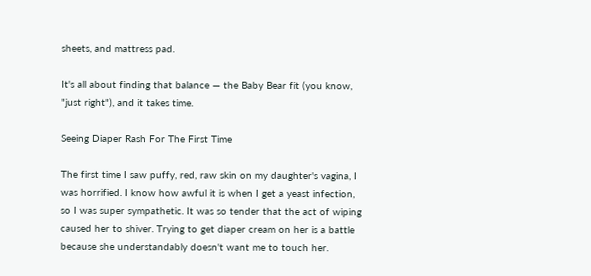sheets, and mattress pad.

It's all about finding that balance — the Baby Bear fit (you know, "just right"), and it takes time.

Seeing Diaper Rash For The First Time

The first time I saw puffy, red, raw skin on my daughter's vagina, I was horrified. I know how awful it is when I get a yeast infection, so I was super sympathetic. It was so tender that the act of wiping caused her to shiver. Trying to get diaper cream on her is a battle because she understandably doesn't want me to touch her.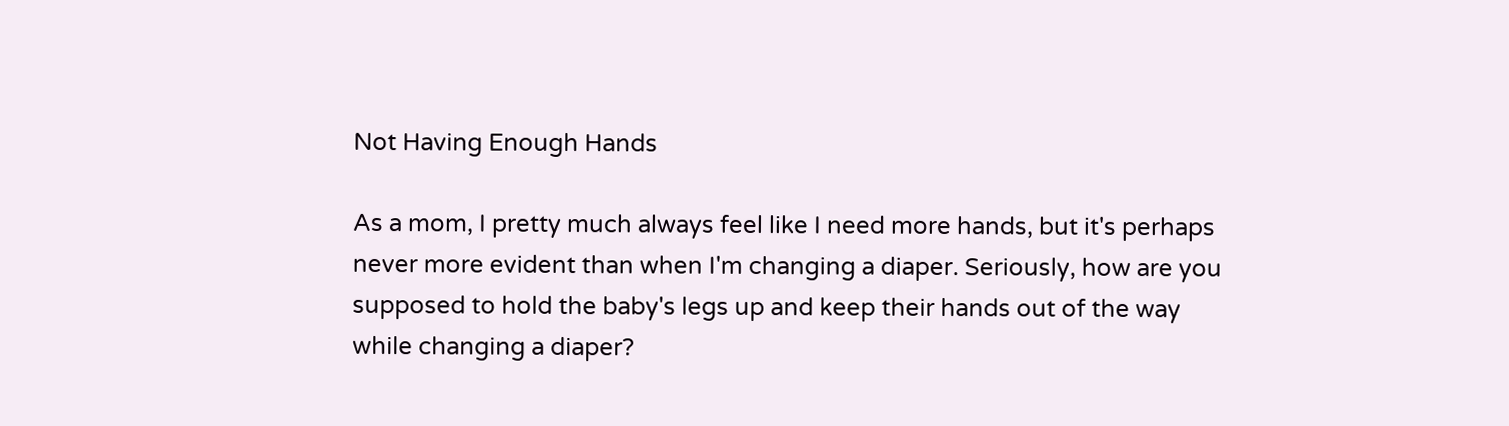Not Having Enough Hands

As a mom, I pretty much always feel like I need more hands, but it's perhaps never more evident than when I'm changing a diaper. Seriously, how are you supposed to hold the baby's legs up and keep their hands out of the way while changing a diaper?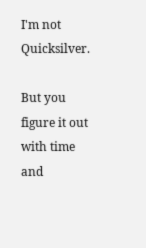I'm not Quicksilver.

But you figure it out with time and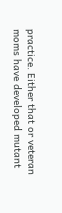practice. Either that or veteran moms have developed mutant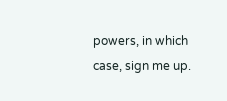powers, in which case, sign me up.